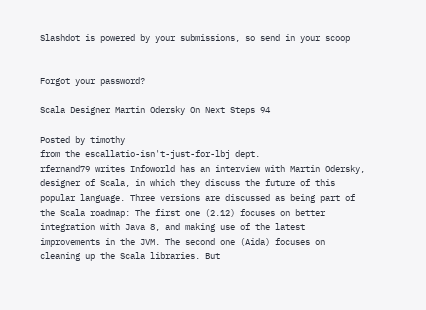Slashdot is powered by your submissions, so send in your scoop


Forgot your password?

Scala Designer Martin Odersky On Next Steps 94

Posted by timothy
from the escallatio-isn't-just-for-lbj dept.
rfernand79 writes Infoworld has an interview with Martin Odersky, designer of Scala, in which they discuss the future of this popular language. Three versions are discussed as being part of the Scala roadmap: The first one (2.12) focuses on better integration with Java 8, and making use of the latest improvements in the JVM. The second one (Aida) focuses on cleaning up the Scala libraries. But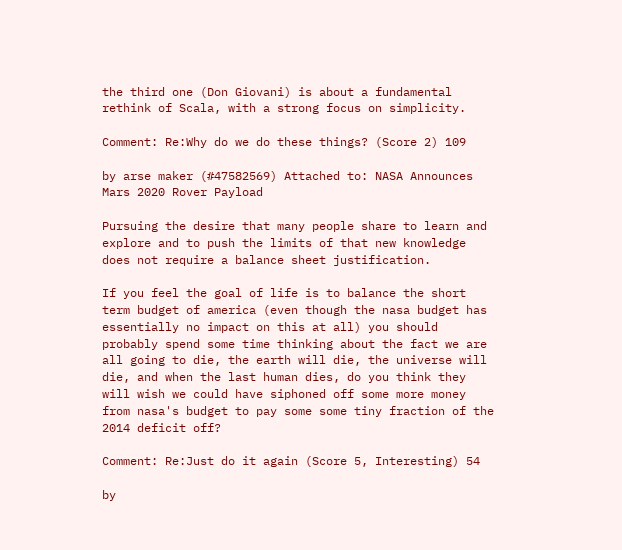the third one (Don Giovani) is about a fundamental rethink of Scala, with a strong focus on simplicity.

Comment: Re:Why do we do these things? (Score 2) 109

by arse maker (#47582569) Attached to: NASA Announces Mars 2020 Rover Payload

Pursuing the desire that many people share to learn and explore and to push the limits of that new knowledge does not require a balance sheet justification.

If you feel the goal of life is to balance the short term budget of america (even though the nasa budget has essentially no impact on this at all) you should probably spend some time thinking about the fact we are all going to die, the earth will die, the universe will die, and when the last human dies, do you think they will wish we could have siphoned off some more money from nasa's budget to pay some some tiny fraction of the 2014 deficit off?

Comment: Re:Just do it again (Score 5, Interesting) 54

by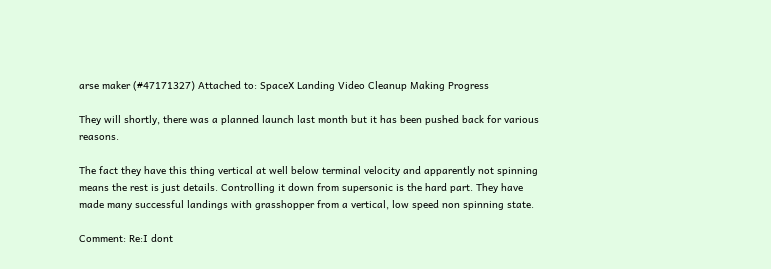arse maker (#47171327) Attached to: SpaceX Landing Video Cleanup Making Progress

They will shortly, there was a planned launch last month but it has been pushed back for various reasons.

The fact they have this thing vertical at well below terminal velocity and apparently not spinning means the rest is just details. Controlling it down from supersonic is the hard part. They have made many successful landings with grasshopper from a vertical, low speed non spinning state.

Comment: Re:I dont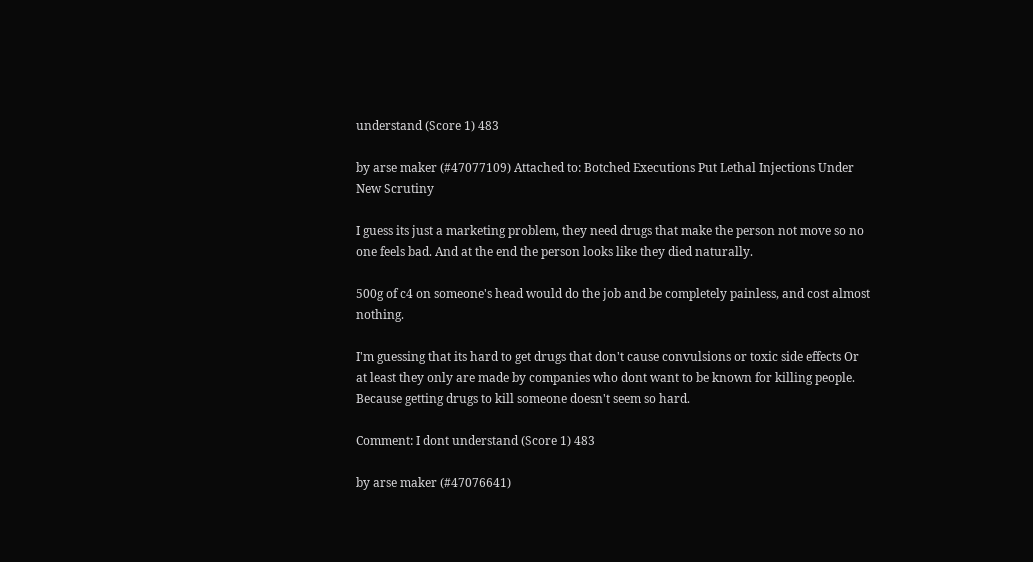understand (Score 1) 483

by arse maker (#47077109) Attached to: Botched Executions Put Lethal Injections Under New Scrutiny

I guess its just a marketing problem, they need drugs that make the person not move so no one feels bad. And at the end the person looks like they died naturally.

500g of c4 on someone's head would do the job and be completely painless, and cost almost nothing.

I'm guessing that its hard to get drugs that don't cause convulsions or toxic side effects Or at least they only are made by companies who dont want to be known for killing people. Because getting drugs to kill someone doesn't seem so hard.

Comment: I dont understand (Score 1) 483

by arse maker (#47076641)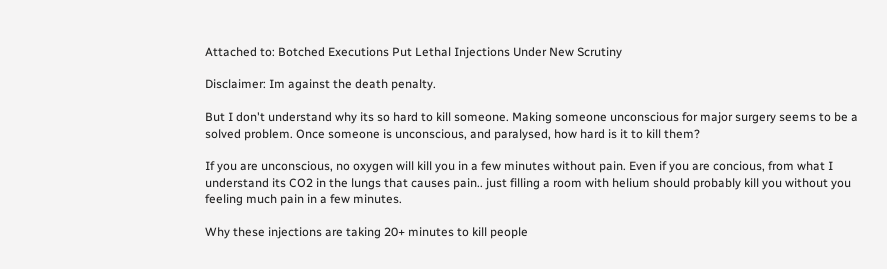Attached to: Botched Executions Put Lethal Injections Under New Scrutiny

Disclaimer: Im against the death penalty.

But I don't understand why its so hard to kill someone. Making someone unconscious for major surgery seems to be a solved problem. Once someone is unconscious, and paralysed, how hard is it to kill them?

If you are unconscious, no oxygen will kill you in a few minutes without pain. Even if you are concious, from what I understand its CO2 in the lungs that causes pain.. just filling a room with helium should probably kill you without you feeling much pain in a few minutes.

Why these injections are taking 20+ minutes to kill people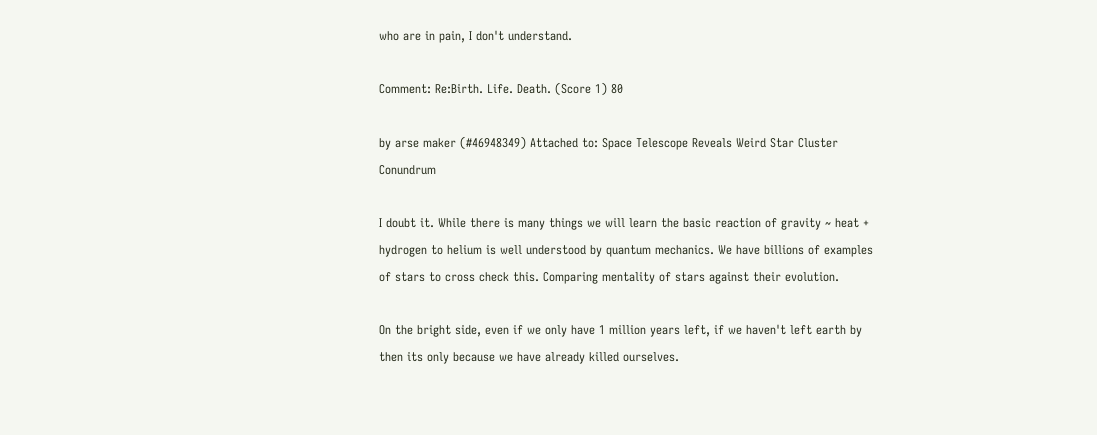who are in pain, I don't understand.

Comment: Re:Birth. Life. Death. (Score 1) 80

by arse maker (#46948349) Attached to: Space Telescope Reveals Weird Star Cluster Conundrum

I doubt it. While there is many things we will learn the basic reaction of gravity ~ heat + hydrogen to helium is well understood by quantum mechanics. We have billions of examples of stars to cross check this. Comparing mentality of stars against their evolution.

On the bright side, even if we only have 1 million years left, if we haven't left earth by then its only because we have already killed ourselves.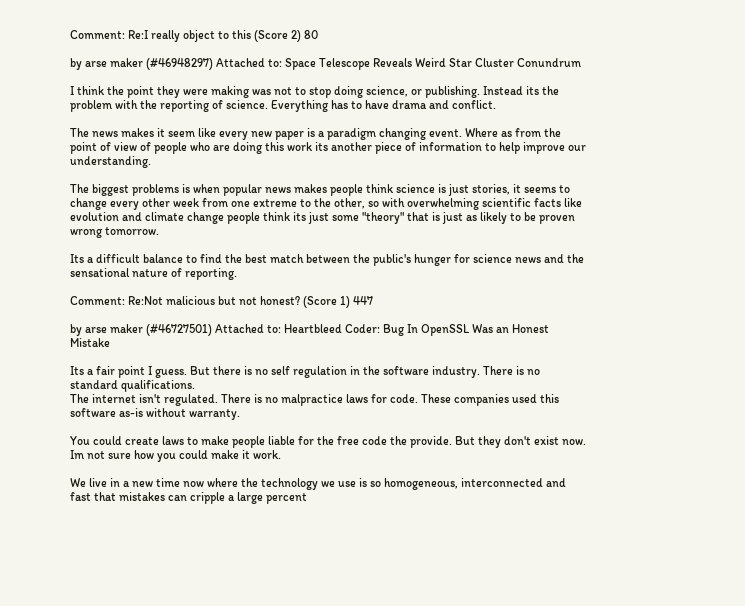Comment: Re:I really object to this (Score 2) 80

by arse maker (#46948297) Attached to: Space Telescope Reveals Weird Star Cluster Conundrum

I think the point they were making was not to stop doing science, or publishing. Instead its the problem with the reporting of science. Everything has to have drama and conflict.

The news makes it seem like every new paper is a paradigm changing event. Where as from the point of view of people who are doing this work its another piece of information to help improve our understanding.

The biggest problems is when popular news makes people think science is just stories, it seems to change every other week from one extreme to the other, so with overwhelming scientific facts like evolution and climate change people think its just some "theory" that is just as likely to be proven wrong tomorrow.

Its a difficult balance to find the best match between the public's hunger for science news and the sensational nature of reporting.

Comment: Re:Not malicious but not honest? (Score 1) 447

by arse maker (#46727501) Attached to: Heartbleed Coder: Bug In OpenSSL Was an Honest Mistake

Its a fair point I guess. But there is no self regulation in the software industry. There is no standard qualifications.
The internet isn't regulated. There is no malpractice laws for code. These companies used this software as-is without warranty.

You could create laws to make people liable for the free code the provide. But they don't exist now. Im not sure how you could make it work.

We live in a new time now where the technology we use is so homogeneous, interconnected and fast that mistakes can cripple a large percent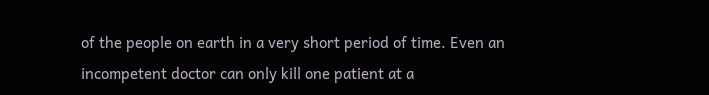of the people on earth in a very short period of time. Even an incompetent doctor can only kill one patient at a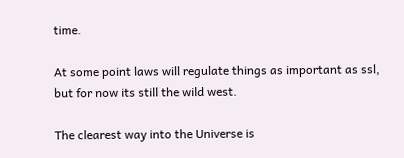time.

At some point laws will regulate things as important as ssl, but for now its still the wild west.

The clearest way into the Universe is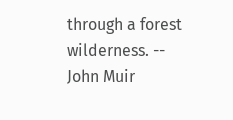through a forest wilderness. -- John Muir